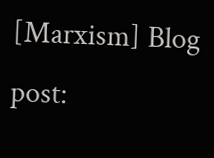[Marxism] Blog post: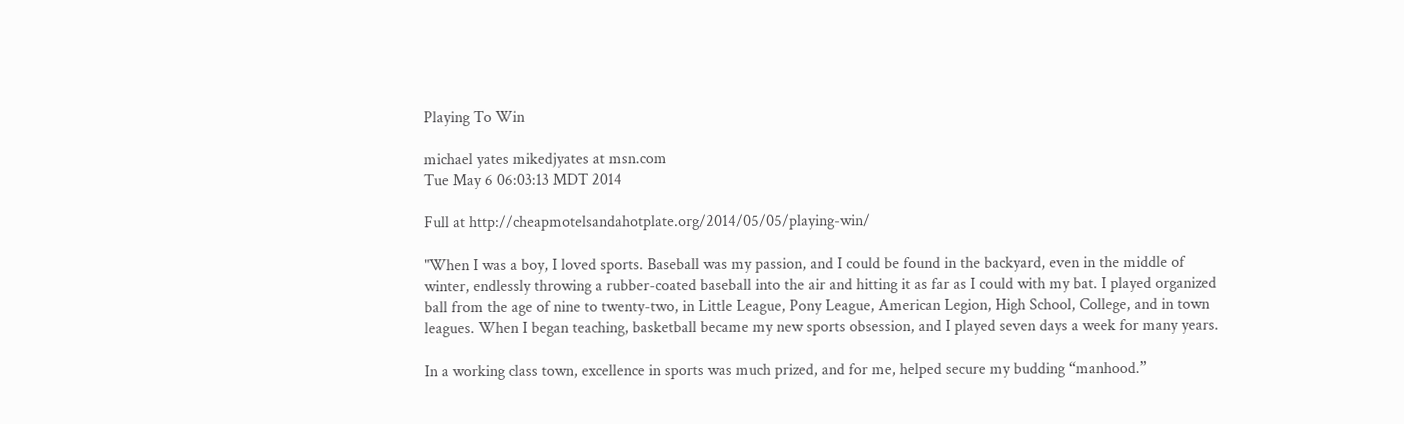Playing To Win

michael yates mikedjyates at msn.com
Tue May 6 06:03:13 MDT 2014

Full at http://cheapmotelsandahotplate.org/2014/05/05/playing-win/

"When I was a boy, I loved sports. Baseball was my passion, and I could be found in the backyard, even in the middle of winter, endlessly throwing a rubber-coated baseball into the air and hitting it as far as I could with my bat. I played organized ball from the age of nine to twenty-two, in Little League, Pony League, American Legion, High School, College, and in town leagues. When I began teaching, basketball became my new sports obsession, and I played seven days a week for many years.

In a working class town, excellence in sports was much prized, and for me, helped secure my budding “manhood.”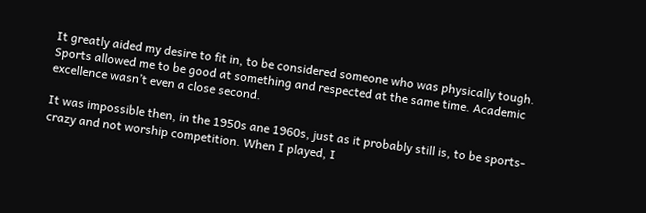It greatly aided my desire to fit in, to be considered someone who was physically tough. Sports allowed me to be good at something and respected at the same time. Academic excellence wasn’t even a close second.

It was impossible then, in the 1950s ane 1960s, just as it probably still is, to be sports-crazy and not worship competition. When I played, I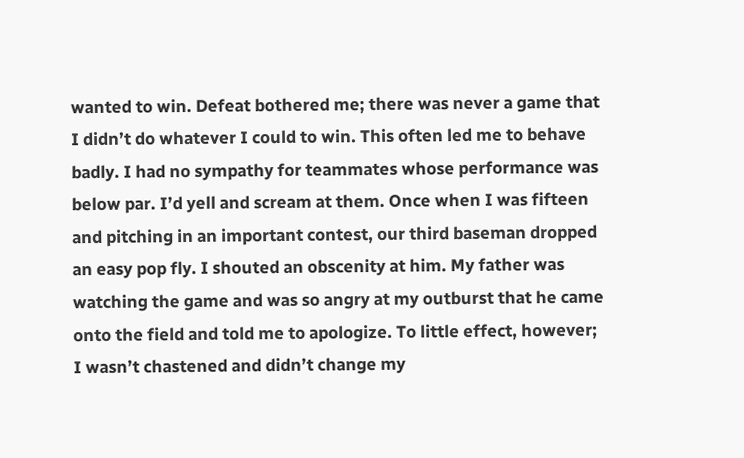wanted to win. Defeat bothered me; there was never a game that I didn’t do whatever I could to win. This often led me to behave badly. I had no sympathy for teammates whose performance was below par. I’d yell and scream at them. Once when I was fifteen and pitching in an important contest, our third baseman dropped an easy pop fly. I shouted an obscenity at him. My father was watching the game and was so angry at my outburst that he came onto the field and told me to apologize. To little effect, however; I wasn’t chastened and didn’t change my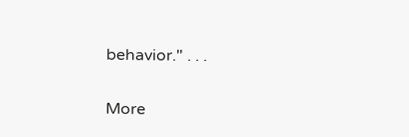behavior." . . .

More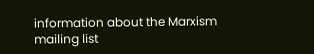information about the Marxism mailing list